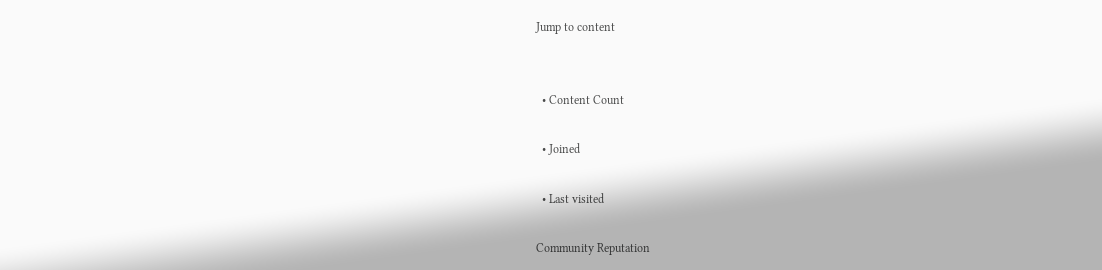Jump to content


  • Content Count

  • Joined

  • Last visited

Community Reputation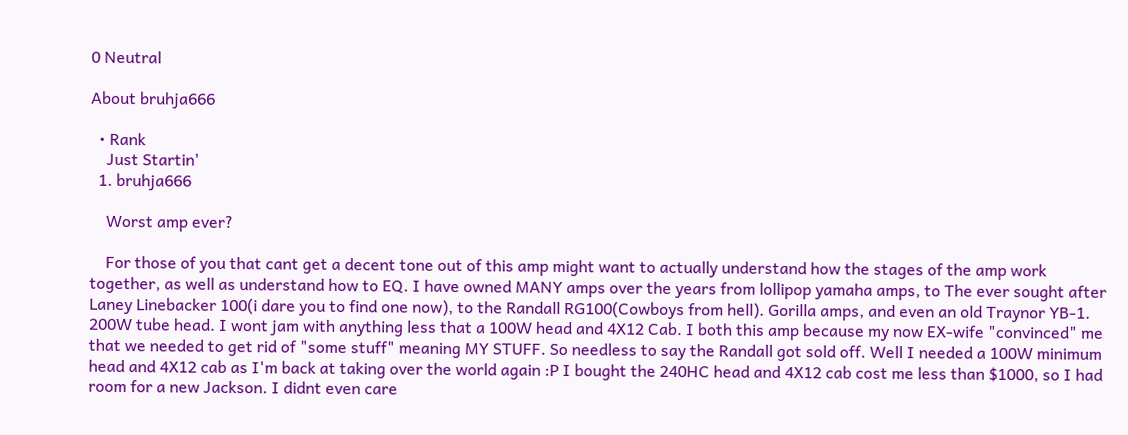0 Neutral

About bruhja666

  • Rank
    Just Startin'
  1. bruhja666

    Worst amp ever?

    For those of you that cant get a decent tone out of this amp might want to actually understand how the stages of the amp work together, as well as understand how to EQ. I have owned MANY amps over the years from lollipop yamaha amps, to The ever sought after Laney Linebacker 100(i dare you to find one now), to the Randall RG100(Cowboys from hell). Gorilla amps, and even an old Traynor YB-1. 200W tube head. I wont jam with anything less that a 100W head and 4X12 Cab. I both this amp because my now EX-wife "convinced" me that we needed to get rid of "some stuff" meaning MY STUFF. So needless to say the Randall got sold off. Well I needed a 100W minimum head and 4X12 cab as I'm back at taking over the world again :P I bought the 240HC head and 4X12 cab cost me less than $1000, so I had room for a new Jackson. I didnt even care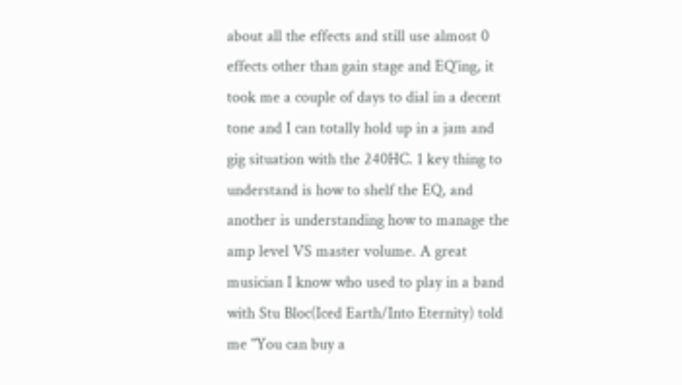about all the effects and still use almost 0 effects other than gain stage and EQ'ing, it took me a couple of days to dial in a decent tone and I can totally hold up in a jam and gig situation with the 240HC. 1 key thing to understand is how to shelf the EQ, and another is understanding how to manage the amp level VS master volume. A great musician I know who used to play in a band with Stu Bloc(Iced Earth/Into Eternity) told me "You can buy a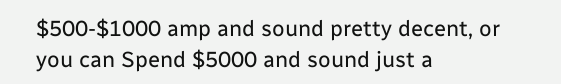$500-$1000 amp and sound pretty decent, or you can Spend $5000 and sound just a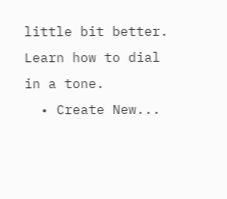little bit better. Learn how to dial in a tone.
  • Create New...